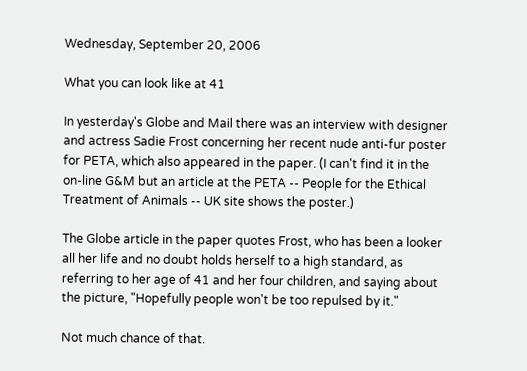Wednesday, September 20, 2006

What you can look like at 41

In yesterday's Globe and Mail there was an interview with designer and actress Sadie Frost concerning her recent nude anti-fur poster for PETA, which also appeared in the paper. (I can't find it in the on-line G&M but an article at the PETA -- People for the Ethical Treatment of Animals -- UK site shows the poster.)

The Globe article in the paper quotes Frost, who has been a looker all her life and no doubt holds herself to a high standard, as referring to her age of 41 and her four children, and saying about the picture, "Hopefully people won't be too repulsed by it."

Not much chance of that.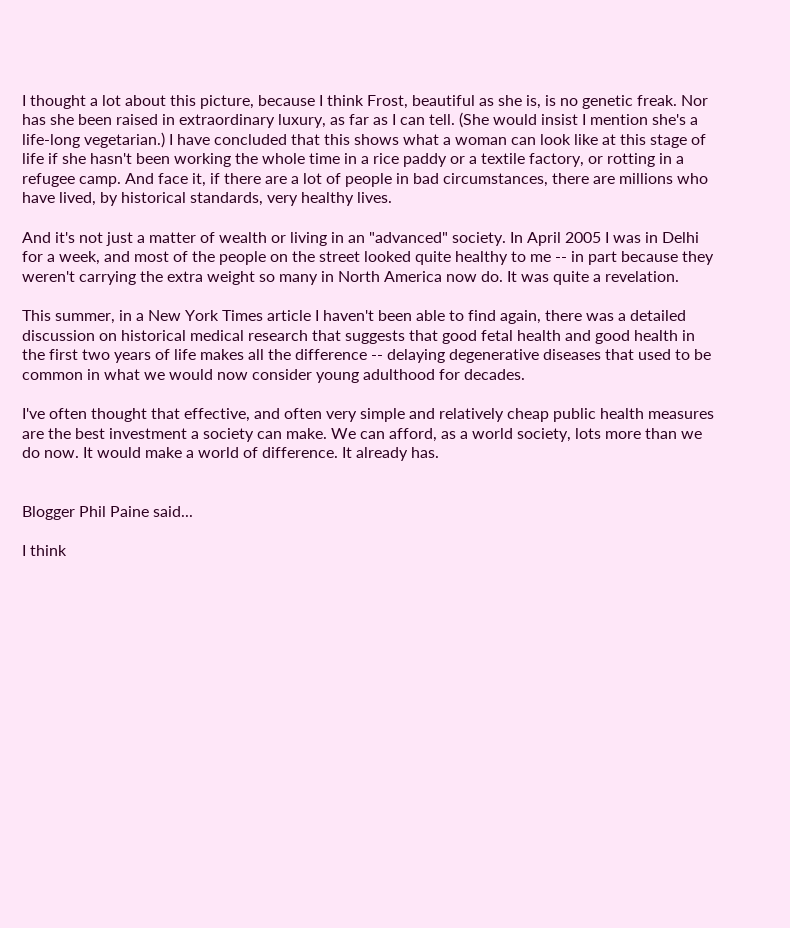I thought a lot about this picture, because I think Frost, beautiful as she is, is no genetic freak. Nor has she been raised in extraordinary luxury, as far as I can tell. (She would insist I mention she's a life-long vegetarian.) I have concluded that this shows what a woman can look like at this stage of life if she hasn't been working the whole time in a rice paddy or a textile factory, or rotting in a refugee camp. And face it, if there are a lot of people in bad circumstances, there are millions who have lived, by historical standards, very healthy lives.

And it's not just a matter of wealth or living in an "advanced" society. In April 2005 I was in Delhi for a week, and most of the people on the street looked quite healthy to me -- in part because they weren't carrying the extra weight so many in North America now do. It was quite a revelation.

This summer, in a New York Times article I haven't been able to find again, there was a detailed discussion on historical medical research that suggests that good fetal health and good health in the first two years of life makes all the difference -- delaying degenerative diseases that used to be common in what we would now consider young adulthood for decades.

I've often thought that effective, and often very simple and relatively cheap public health measures are the best investment a society can make. We can afford, as a world society, lots more than we do now. It would make a world of difference. It already has.


Blogger Phil Paine said...

I think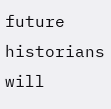future historians will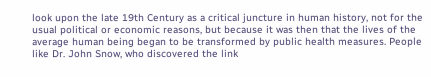look upon the late 19th Century as a critical juncture in human history, not for the usual political or economic reasons, but because it was then that the lives of the average human being began to be transformed by public health measures. People like Dr. John Snow, who discovered the link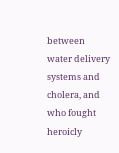between water delivery systems and cholera, and who fought heroicly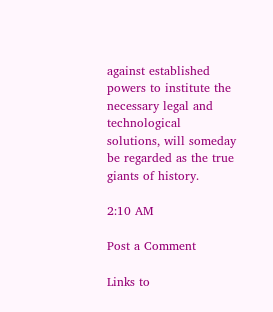against established powers to institute the necessary legal and technological solutions, will someday be regarded as the true giants of history.

2:10 AM

Post a Comment

Links to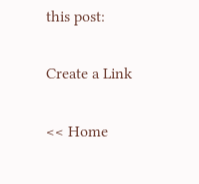this post:

Create a Link

<< Home